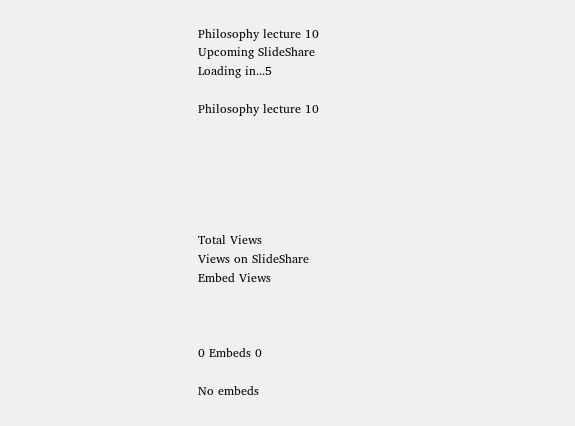Philosophy lecture 10
Upcoming SlideShare
Loading in...5

Philosophy lecture 10






Total Views
Views on SlideShare
Embed Views



0 Embeds 0

No embeds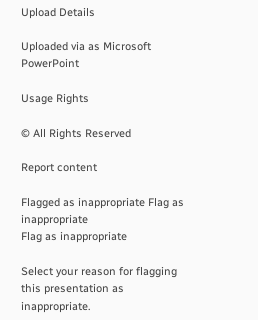Upload Details

Uploaded via as Microsoft PowerPoint

Usage Rights

© All Rights Reserved

Report content

Flagged as inappropriate Flag as inappropriate
Flag as inappropriate

Select your reason for flagging this presentation as inappropriate.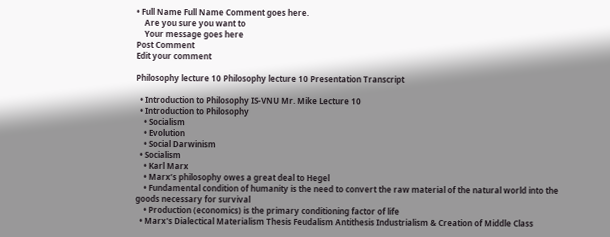• Full Name Full Name Comment goes here.
    Are you sure you want to
    Your message goes here
Post Comment
Edit your comment

Philosophy lecture 10 Philosophy lecture 10 Presentation Transcript

  • Introduction to Philosophy IS-VNU Mr. Mike Lecture 10
  • Introduction to Philosophy
    • Socialism
    • Evolution
    • Social Darwinism
  • Socialism
    • Karl Marx
    • Marx’s philosophy owes a great deal to Hegel
    • Fundamental condition of humanity is the need to convert the raw material of the natural world into the goods necessary for survival
    • Production (economics) is the primary conditioning factor of life
  • Marx's Dialectical Materialism Thesis Feudalism Antithesis Industrialism & Creation of Middle Class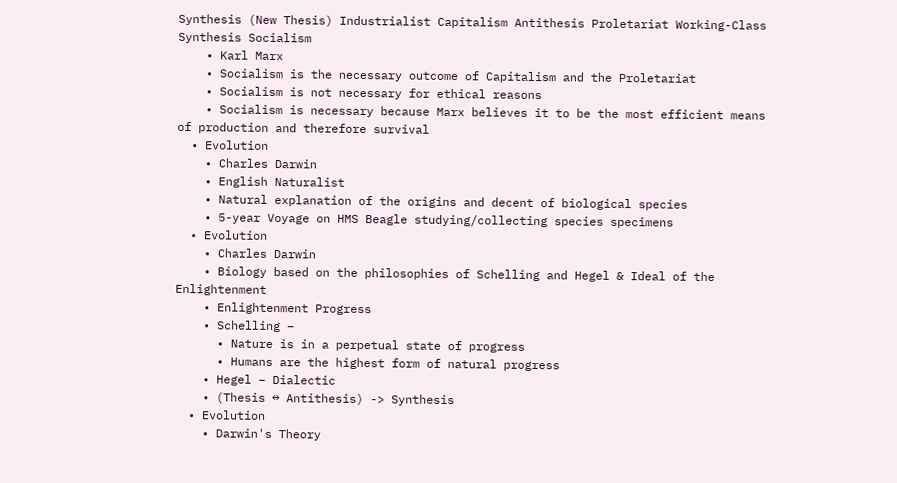Synthesis (New Thesis) Industrialist Capitalism Antithesis Proletariat Working-Class Synthesis Socialism
    • Karl Marx
    • Socialism is the necessary outcome of Capitalism and the Proletariat
    • Socialism is not necessary for ethical reasons
    • Socialism is necessary because Marx believes it to be the most efficient means of production and therefore survival
  • Evolution
    • Charles Darwin
    • English Naturalist
    • Natural explanation of the origins and decent of biological species
    • 5-year Voyage on HMS Beagle studying/collecting species specimens
  • Evolution
    • Charles Darwin
    • Biology based on the philosophies of Schelling and Hegel & Ideal of the Enlightenment
    • Enlightenment Progress
    • Schelling –
      • Nature is in a perpetual state of progress
      • Humans are the highest form of natural progress
    • Hegel – Dialectic
    • (Thesis ↔ Antithesis) -> Synthesis
  • Evolution
    • Darwin's Theory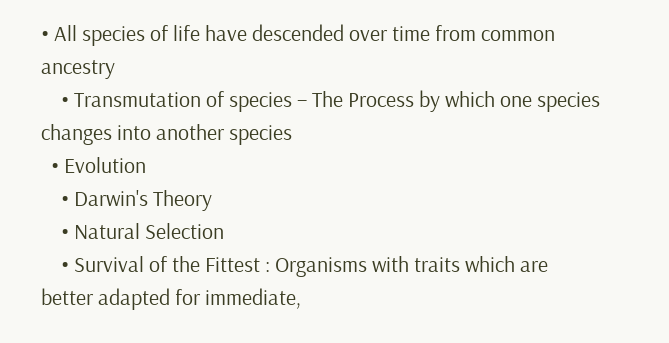• All species of life have descended over time from common ancestry
    • Transmutation of species – The Process by which one species changes into another species
  • Evolution
    • Darwin's Theory
    • Natural Selection
    • Survival of the Fittest : Organisms with traits which are better adapted for immediate,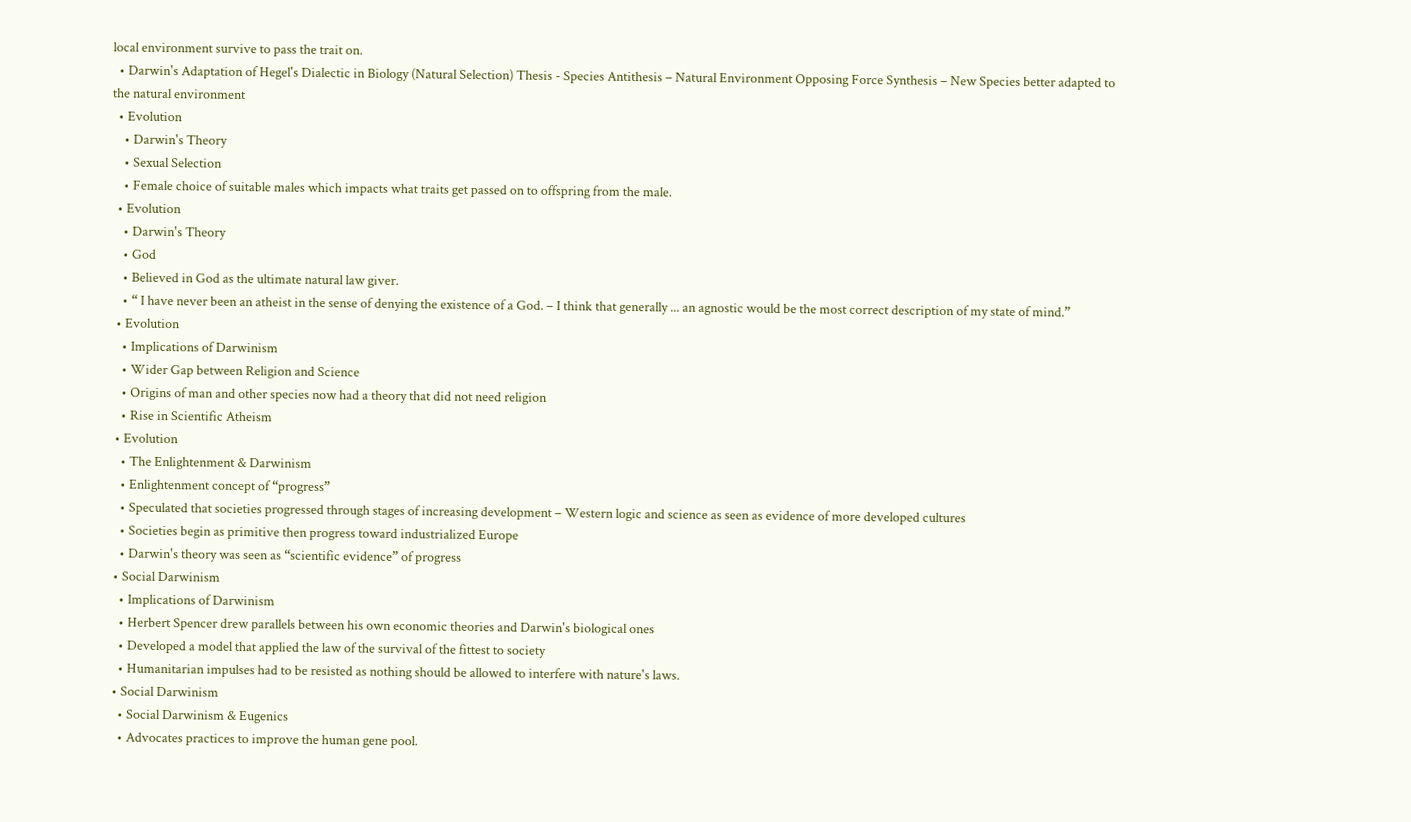local environment survive to pass the trait on.
  • Darwin's Adaptation of Hegel's Dialectic in Biology (Natural Selection) Thesis - Species Antithesis – Natural Environment Opposing Force Synthesis – New Species better adapted to the natural environment
  • Evolution
    • Darwin's Theory
    • Sexual Selection
    • Female choice of suitable males which impacts what traits get passed on to offspring from the male.
  • Evolution
    • Darwin's Theory
    • God
    • Believed in God as the ultimate natural law giver.
    • “ I have never been an atheist in the sense of denying the existence of a God. – I think that generally ... an agnostic would be the most correct description of my state of mind.”
  • Evolution
    • Implications of Darwinism
    • Wider Gap between Religion and Science
    • Origins of man and other species now had a theory that did not need religion
    • Rise in Scientific Atheism
  • Evolution
    • The Enlightenment & Darwinism
    • Enlightenment concept of “progress”
    • Speculated that societies progressed through stages of increasing development – Western logic and science as seen as evidence of more developed cultures
    • Societies begin as primitive then progress toward industrialized Europe
    • Darwin's theory was seen as “scientific evidence” of progress
  • Social Darwinism
    • Implications of Darwinism
    • Herbert Spencer drew parallels between his own economic theories and Darwin's biological ones
    • Developed a model that applied the law of the survival of the fittest to society
    • Humanitarian impulses had to be resisted as nothing should be allowed to interfere with nature's laws.
  • Social Darwinism
    • Social Darwinism & Eugenics
    • Advocates practices to improve the human gene pool.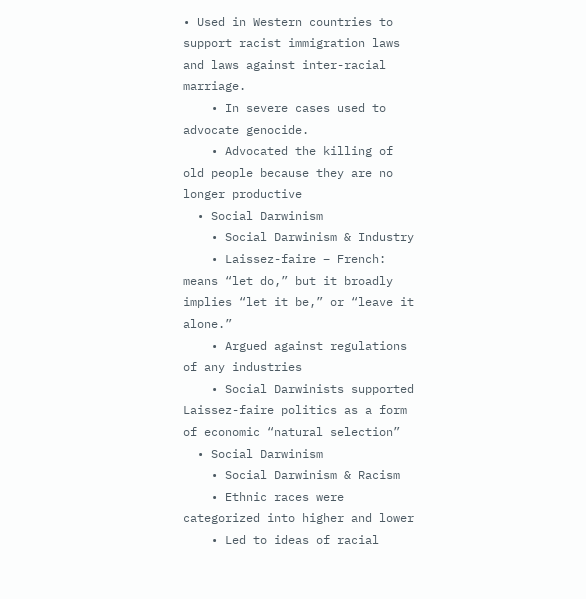• Used in Western countries to support racist immigration laws and laws against inter-racial marriage.
    • In severe cases used to advocate genocide.
    • Advocated the killing of old people because they are no longer productive
  • Social Darwinism
    • Social Darwinism & Industry
    • Laissez-faire – French: means “let do,” but it broadly implies “let it be,” or “leave it alone.”
    • Argued against regulations of any industries
    • Social Darwinists supported Laissez-faire politics as a form of economic “natural selection”
  • Social Darwinism
    • Social Darwinism & Racism
    • Ethnic races were categorized into higher and lower
    • Led to ideas of racial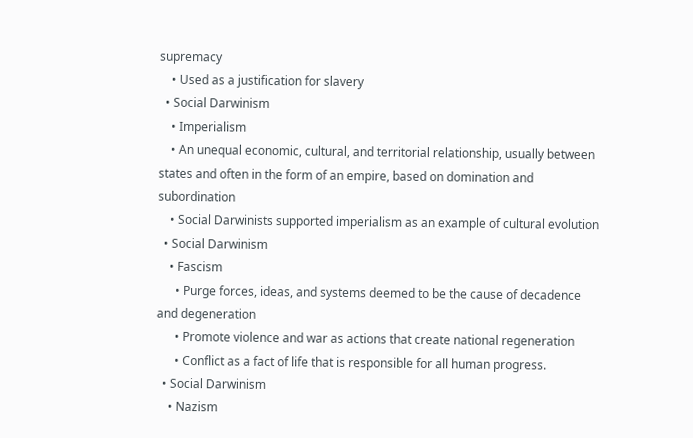supremacy
    • Used as a justification for slavery
  • Social Darwinism
    • Imperialism
    • An unequal economic, cultural, and territorial relationship, usually between states and often in the form of an empire, based on domination and subordination
    • Social Darwinists supported imperialism as an example of cultural evolution
  • Social Darwinism
    • Fascism
      • Purge forces, ideas, and systems deemed to be the cause of decadence and degeneration
      • Promote violence and war as actions that create national regeneration
      • Conflict as a fact of life that is responsible for all human progress.
  • Social Darwinism
    • Nazism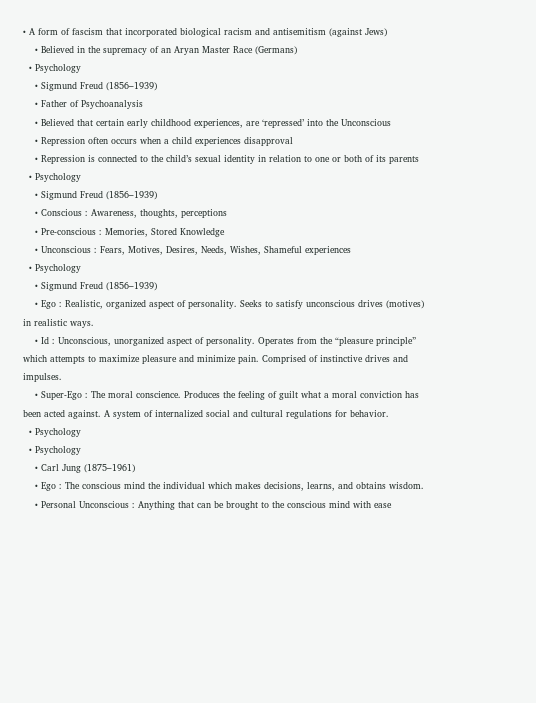• A form of fascism that incorporated biological racism and antisemitism (against Jews)
    • Believed in the supremacy of an Aryan Master Race (Germans)
  • Psychology
    • Sigmund Freud (1856–1939)
    • Father of Psychoanalysis
    • Believed that certain early childhood experiences, are ‘repressed’ into the Unconscious
    • Repression often occurs when a child experiences disapproval
    • Repression is connected to the child’s sexual identity in relation to one or both of its parents
  • Psychology
    • Sigmund Freud (1856–1939)
    • Conscious : Awareness, thoughts, perceptions
    • Pre-conscious : Memories, Stored Knowledge
    • Unconscious : Fears, Motives, Desires, Needs, Wishes, Shameful experiences
  • Psychology
    • Sigmund Freud (1856–1939)
    • Ego : Realistic, organized aspect of personality. Seeks to satisfy unconscious drives (motives) in realistic ways.
    • Id : Unconscious, unorganized aspect of personality. Operates from the “pleasure principle” which attempts to maximize pleasure and minimize pain. Comprised of instinctive drives and impulses.
    • Super-Ego : The moral conscience. Produces the feeling of guilt what a moral conviction has been acted against. A system of internalized social and cultural regulations for behavior.
  • Psychology
  • Psychology
    • Carl Jung (1875–1961)
    • Ego : The conscious mind the individual which makes decisions, learns, and obtains wisdom.
    • Personal Unconscious : Anything that can be brought to the conscious mind with ease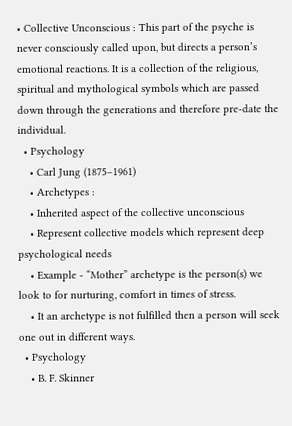• Collective Unconscious : This part of the psyche is never consciously called upon, but directs a person’s emotional reactions. It is a collection of the religious, spiritual and mythological symbols which are passed down through the generations and therefore pre-date the individual.
  • Psychology
    • Carl Jung (1875–1961)
    • Archetypes :
    • Inherited aspect of the collective unconscious
    • Represent collective models which represent deep psychological needs
    • Example - “Mother” archetype is the person(s) we look to for nurturing, comfort in times of stress.
    • It an archetype is not fulfilled then a person will seek one out in different ways.
  • Psychology
    • B. F. Skinner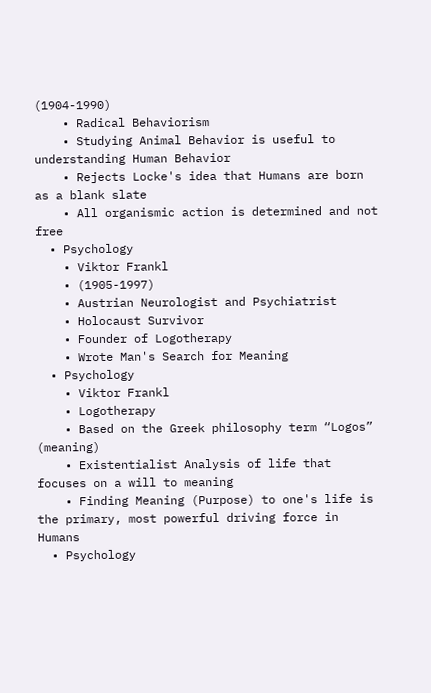(1904-1990)
    • Radical Behaviorism
    • Studying Animal Behavior is useful to understanding Human Behavior
    • Rejects Locke's idea that Humans are born as a blank slate
    • All organismic action is determined and not free
  • Psychology
    • Viktor Frankl
    • (1905-1997)
    • Austrian Neurologist and Psychiatrist
    • Holocaust Survivor
    • Founder of Logotherapy
    • Wrote Man's Search for Meaning
  • Psychology
    • Viktor Frankl
    • Logotherapy
    • Based on the Greek philosophy term “Logos” (meaning)
    • Existentialist Analysis of life that focuses on a will to meaning
    • Finding Meaning (Purpose) to one's life is the primary, most powerful driving force in Humans
  • Psychology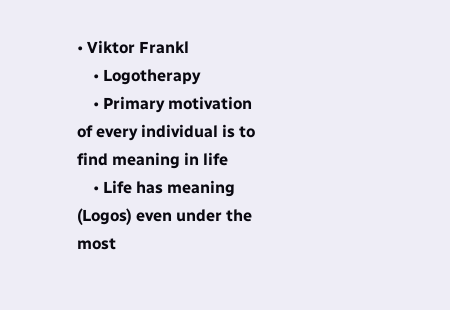• Viktor Frankl
    • Logotherapy
    • Primary motivation of every individual is to find meaning in life
    • Life has meaning (Logos) even under the most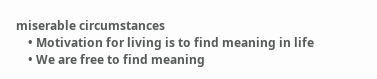miserable circumstances
    • Motivation for living is to find meaning in life
    • We are free to find meaning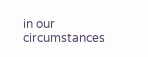in our circumstances